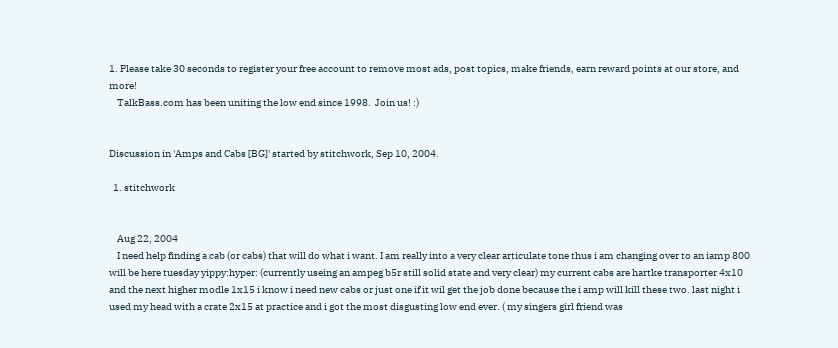1. Please take 30 seconds to register your free account to remove most ads, post topics, make friends, earn reward points at our store, and more!
    TalkBass.com has been uniting the low end since 1998.  Join us! :)


Discussion in 'Amps and Cabs [BG]' started by stitchwork, Sep 10, 2004.

  1. stitchwork


    Aug 22, 2004
    I need help finding a cab (or cabs) that will do what i want. I am really into a very clear articulate tone thus i am changing over to an iamp 800 will be here tuesday yippy:hyper: (currently useing an ampeg b5r still solid state and very clear) my current cabs are hartke transporter 4x10 and the next higher modle 1x15 i know i need new cabs or just one if it wil get the job done because the i amp will kill these two. last night i used my head with a crate 2x15 at practice and i got the most disgusting low end ever. ( my singers girl friend was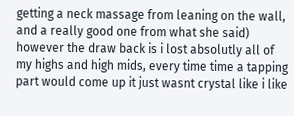getting a neck massage from leaning on the wall, and a really good one from what she said) however the draw back is i lost absolutly all of my highs and high mids, every time time a tapping part would come up it just wasnt crystal like i like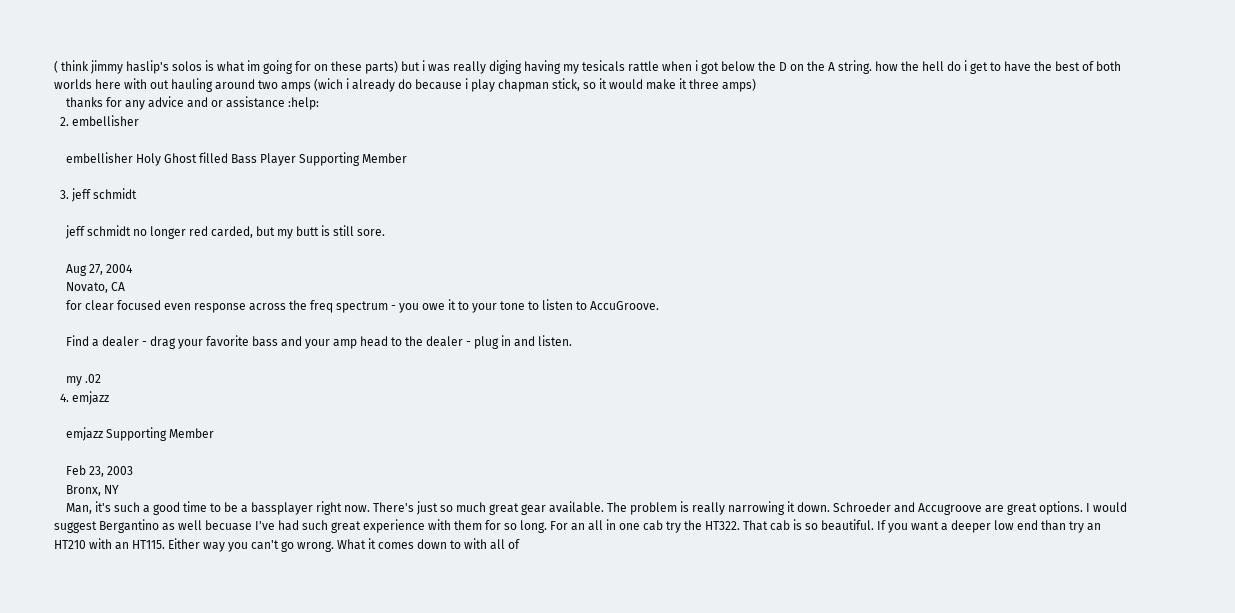( think jimmy haslip's solos is what im going for on these parts) but i was really diging having my tesicals rattle when i got below the D on the A string. how the hell do i get to have the best of both worlds here with out hauling around two amps (wich i already do because i play chapman stick, so it would make it three amps)
    thanks for any advice and or assistance :help:
  2. embellisher

    embellisher Holy Ghost filled Bass Player Supporting Member

  3. jeff schmidt

    jeff schmidt no longer red carded, but my butt is still sore.

    Aug 27, 2004
    Novato, CA
    for clear focused even response across the freq spectrum - you owe it to your tone to listen to AccuGroove.

    Find a dealer - drag your favorite bass and your amp head to the dealer - plug in and listen.

    my .02
  4. emjazz

    emjazz Supporting Member

    Feb 23, 2003
    Bronx, NY
    Man, it's such a good time to be a bassplayer right now. There's just so much great gear available. The problem is really narrowing it down. Schroeder and Accugroove are great options. I would suggest Bergantino as well becuase I've had such great experience with them for so long. For an all in one cab try the HT322. That cab is so beautiful. If you want a deeper low end than try an HT210 with an HT115. Either way you can't go wrong. What it comes down to with all of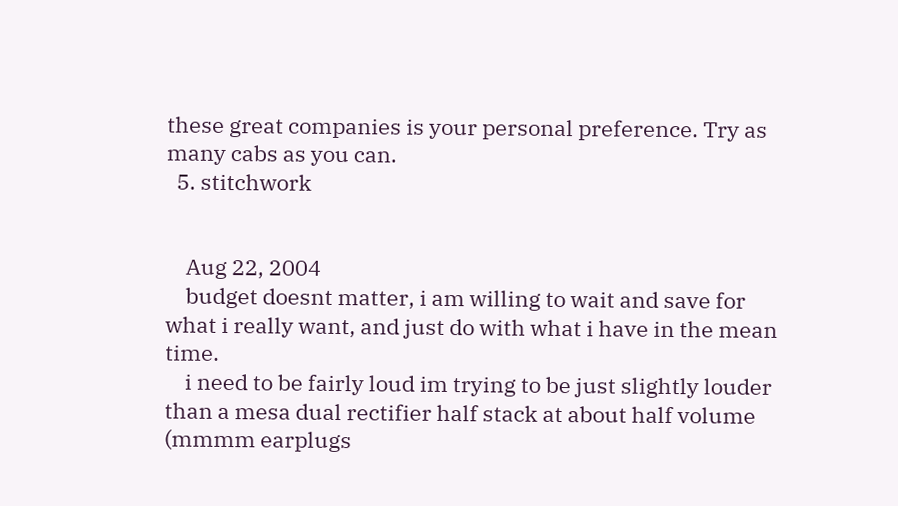these great companies is your personal preference. Try as many cabs as you can.
  5. stitchwork


    Aug 22, 2004
    budget doesnt matter, i am willing to wait and save for what i really want, and just do with what i have in the mean time.
    i need to be fairly loud im trying to be just slightly louder than a mesa dual rectifier half stack at about half volume (mmmm earplugs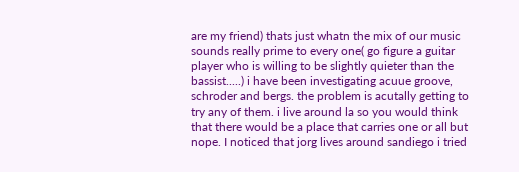are my friend) thats just whatn the mix of our music sounds really prime to every one( go figure a guitar player who is willing to be slightly quieter than the bassist.....) i have been investigating acuue groove, schroder and bergs. the problem is acutally getting to try any of them. i live around la so you would think that there would be a place that carries one or all but nope. I noticed that jorg lives around sandiego i tried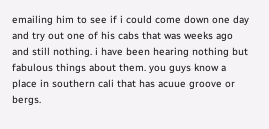emailing him to see if i could come down one day and try out one of his cabs that was weeks ago and still nothing. i have been hearing nothing but fabulous things about them. you guys know a place in southern cali that has acuue groove or bergs.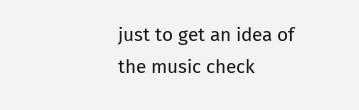just to get an idea of the music check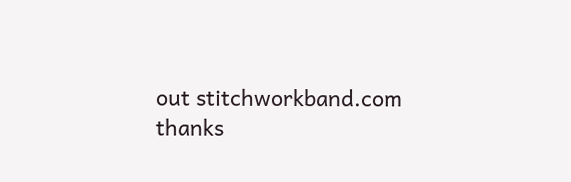out stitchworkband.com thanks